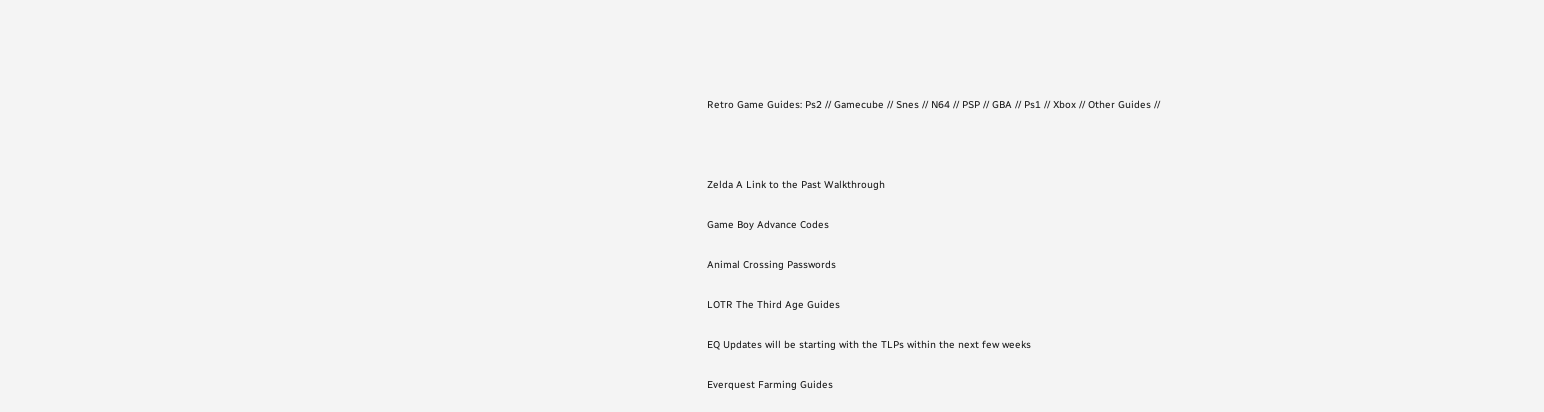Retro Game Guides: Ps2 // Gamecube // Snes // N64 // PSP // GBA // Ps1 // Xbox // Other Guides //



Zelda A Link to the Past Walkthrough

Game Boy Advance Codes

Animal Crossing Passwords

LOTR The Third Age Guides

EQ Updates will be starting with the TLPs within the next few weeks

Everquest Farming Guides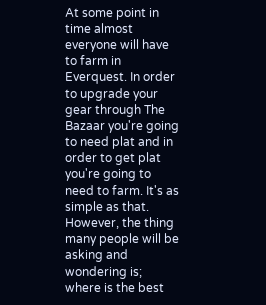At some point in time almost everyone will have to farm in Everquest. In order to upgrade your gear through The Bazaar you're going to need plat and in order to get plat you're going to need to farm. It's as simple as that. However, the thing many people will be asking and wondering is; where is the best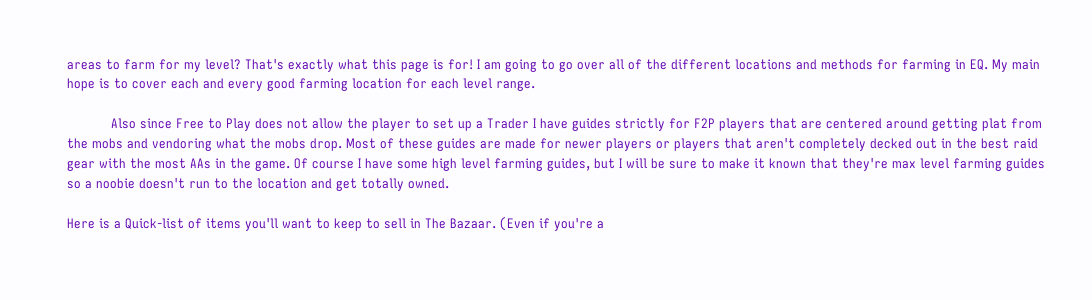areas to farm for my level? That's exactly what this page is for! I am going to go over all of the different locations and methods for farming in EQ. My main hope is to cover each and every good farming location for each level range.

           Also since Free to Play does not allow the player to set up a Trader I have guides strictly for F2P players that are centered around getting plat from the mobs and vendoring what the mobs drop. Most of these guides are made for newer players or players that aren't completely decked out in the best raid gear with the most AAs in the game. Of course I have some high level farming guides, but I will be sure to make it known that they're max level farming guides so a noobie doesn't run to the location and get totally owned.

Here is a Quick-list of items you'll want to keep to sell in The Bazaar. (Even if you're a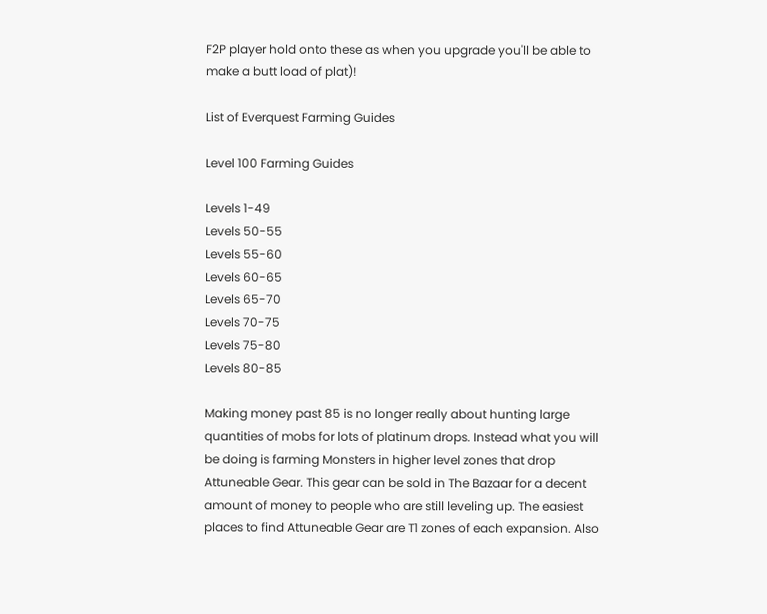F2P player hold onto these as when you upgrade you'll be able to make a butt load of plat)!

List of Everquest Farming Guides

Level 100 Farming Guides

Levels 1-49
Levels 50-55
Levels 55-60
Levels 60-65
Levels 65-70
Levels 70-75
Levels 75-80
Levels 80-85

Making money past 85 is no longer really about hunting large quantities of mobs for lots of platinum drops. Instead what you will be doing is farming Monsters in higher level zones that drop Attuneable Gear. This gear can be sold in The Bazaar for a decent amount of money to people who are still leveling up. The easiest places to find Attuneable Gear are T1 zones of each expansion. Also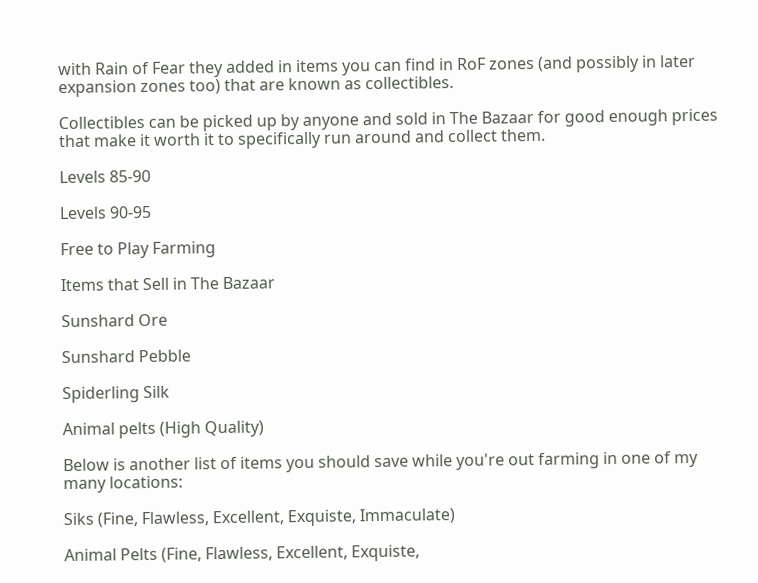with Rain of Fear they added in items you can find in RoF zones (and possibly in later expansion zones too) that are known as collectibles.

Collectibles can be picked up by anyone and sold in The Bazaar for good enough prices that make it worth it to specifically run around and collect them.

Levels 85-90

Levels 90-95

Free to Play Farming

Items that Sell in The Bazaar

Sunshard Ore

Sunshard Pebble

Spiderling Silk

Animal pelts (High Quality)

Below is another list of items you should save while you're out farming in one of my many locations:

Siks (Fine, Flawless, Excellent, Exquiste, Immaculate)

Animal Pelts (Fine, Flawless, Excellent, Exquiste,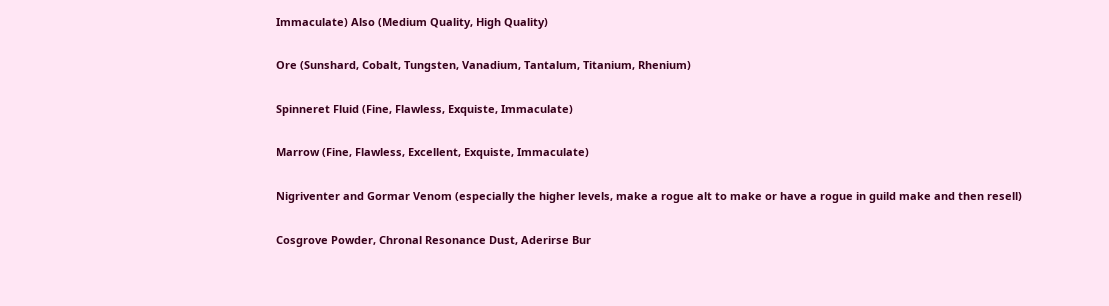Immaculate) Also (Medium Quality, High Quality)

Ore (Sunshard, Cobalt, Tungsten, Vanadium, Tantalum, Titanium, Rhenium)

Spinneret Fluid (Fine, Flawless, Exquiste, Immaculate)

Marrow (Fine, Flawless, Excellent, Exquiste, Immaculate)

Nigriventer and Gormar Venom (especially the higher levels, make a rogue alt to make or have a rogue in guild make and then resell)

Cosgrove Powder, Chronal Resonance Dust, Aderirse Bur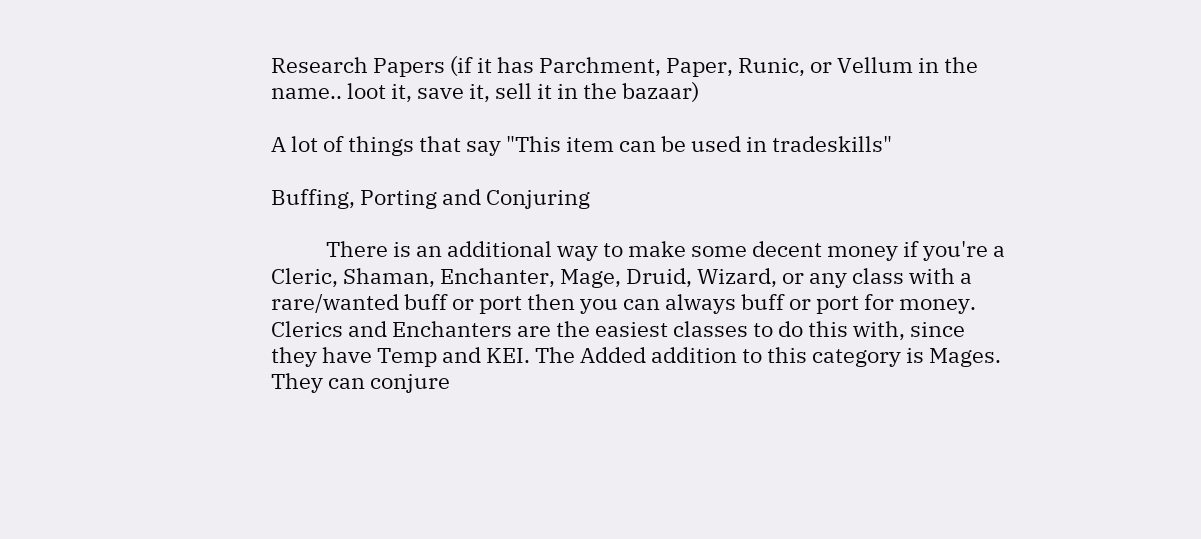Research Papers (if it has Parchment, Paper, Runic, or Vellum in the name.. loot it, save it, sell it in the bazaar)

A lot of things that say "This item can be used in tradeskills"

Buffing, Porting and Conjuring

           There is an additional way to make some decent money if you're a Cleric, Shaman, Enchanter, Mage, Druid, Wizard, or any class with a rare/wanted buff or port then you can always buff or port for money. Clerics and Enchanters are the easiest classes to do this with, since they have Temp and KEI. The Added addition to this category is Mages. They can conjure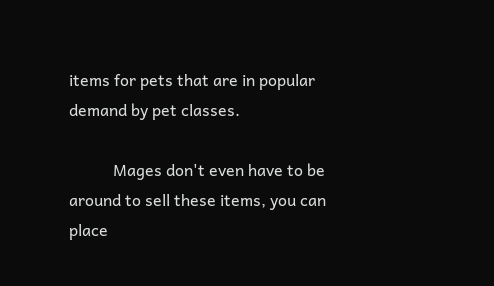items for pets that are in popular demand by pet classes.

           Mages don't even have to be around to sell these items, you can place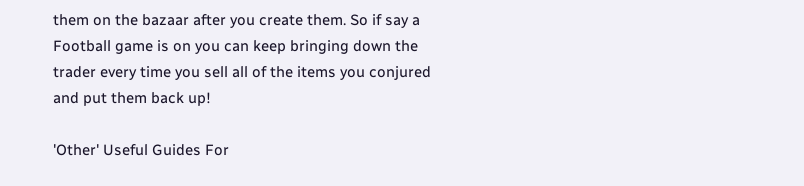them on the bazaar after you create them. So if say a Football game is on you can keep bringing down the trader every time you sell all of the items you conjured and put them back up!

'Other' Useful Guides For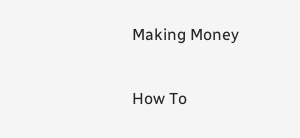Making Money

How To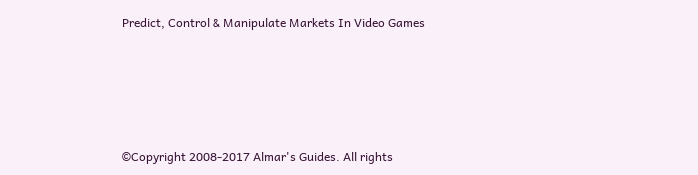Predict, Control & Manipulate Markets In Video Games





©Copyright 2008-2017 Almar's Guides. All rights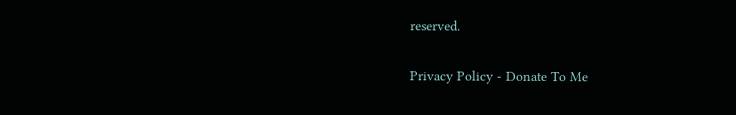reserved.

Privacy Policy - Donate To Me